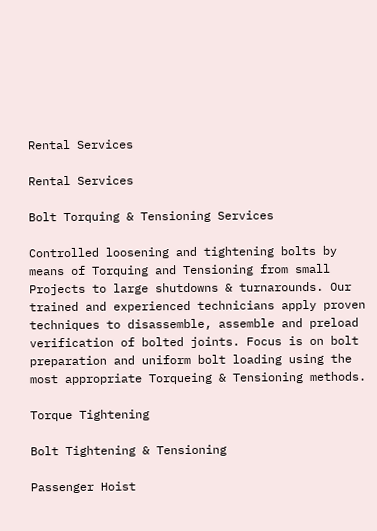Rental Services

Rental Services

Bolt Torquing & Tensioning Services

Controlled loosening and tightening bolts by means of Torquing and Tensioning from small Projects to large shutdowns & turnarounds. Our trained and experienced technicians apply proven techniques to disassemble, assemble and preload verification of bolted joints. Focus is on bolt preparation and uniform bolt loading using the most appropriate Torqueing & Tensioning methods.

Torque Tightening

Bolt Tightening & Tensioning

Passenger Hoist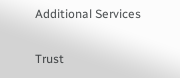Additional Services

Trust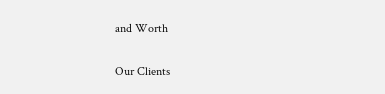and Worth

Our Clients